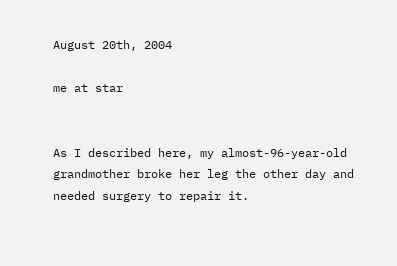August 20th, 2004

me at star


As I described here, my almost-96-year-old grandmother broke her leg the other day and needed surgery to repair it.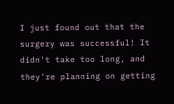I just found out that the surgery was successful! It didn't take too long, and they're planning on getting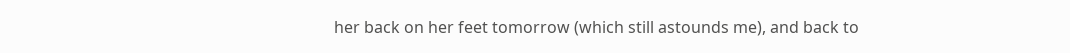her back on her feet tomorrow (which still astounds me), and back to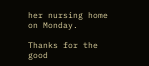her nursing home on Monday.

Thanks for the good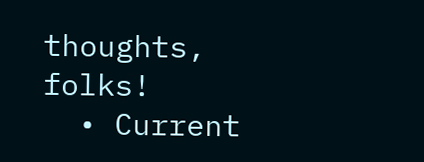thoughts, folks!
  • Current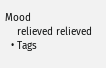Mood
    relieved relieved
  • Tags